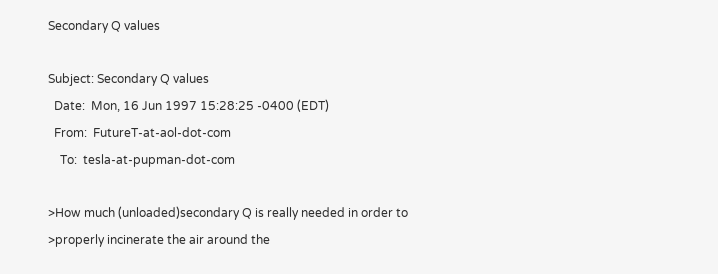Secondary Q values

Subject: Secondary Q values
  Date:  Mon, 16 Jun 1997 15:28:25 -0400 (EDT)
  From:  FutureT-at-aol-dot-com
    To:  tesla-at-pupman-dot-com

>How much (unloaded)secondary Q is really needed in order to
>properly incinerate the air around the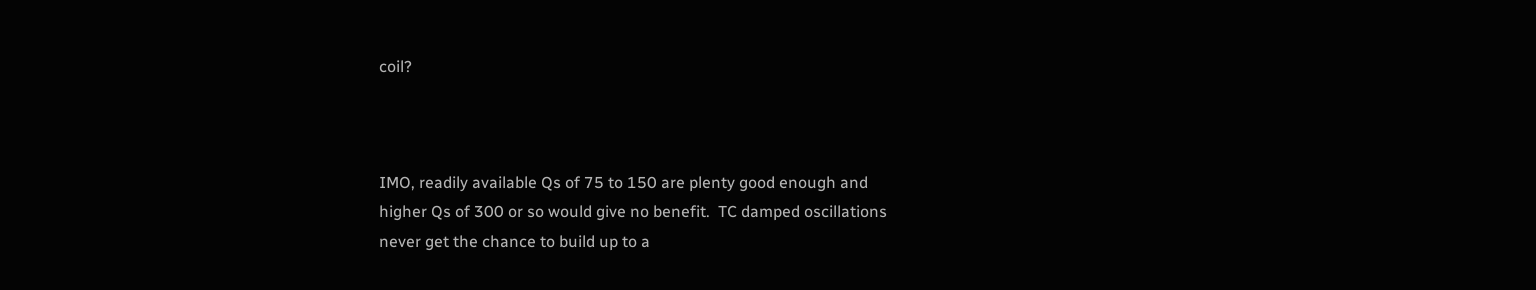coil?



IMO, readily available Qs of 75 to 150 are plenty good enough and
higher Qs of 300 or so would give no benefit.  TC damped oscillations
never get the chance to build up to a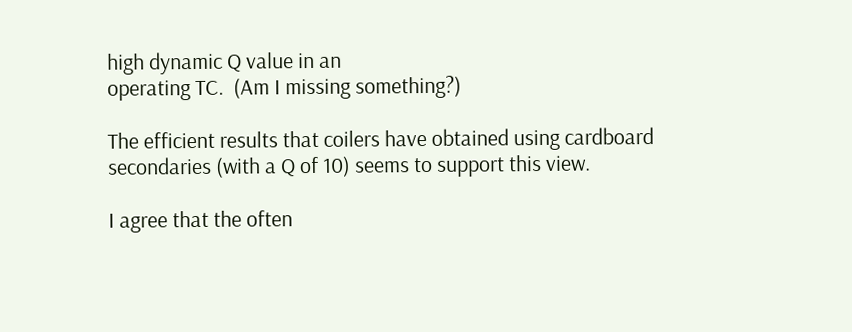high dynamic Q value in an
operating TC.  (Am I missing something?)

The efficient results that coilers have obtained using cardboard
secondaries (with a Q of 10) seems to support this view.

I agree that the often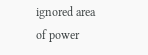ignored area of power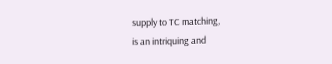supply to TC matching,
is an intriquing and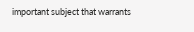important subject that warrants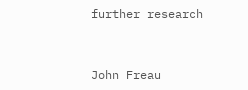further research


John Freau